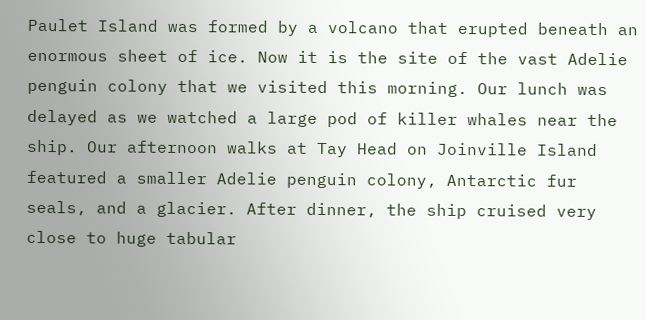Paulet Island was formed by a volcano that erupted beneath an enormous sheet of ice. Now it is the site of the vast Adelie penguin colony that we visited this morning. Our lunch was delayed as we watched a large pod of killer whales near the ship. Our afternoon walks at Tay Head on Joinville Island featured a smaller Adelie penguin colony, Antarctic fur seals, and a glacier. After dinner, the ship cruised very close to huge tabular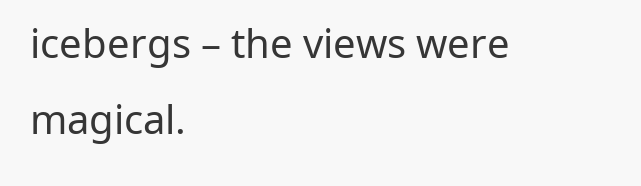icebergs – the views were magical.